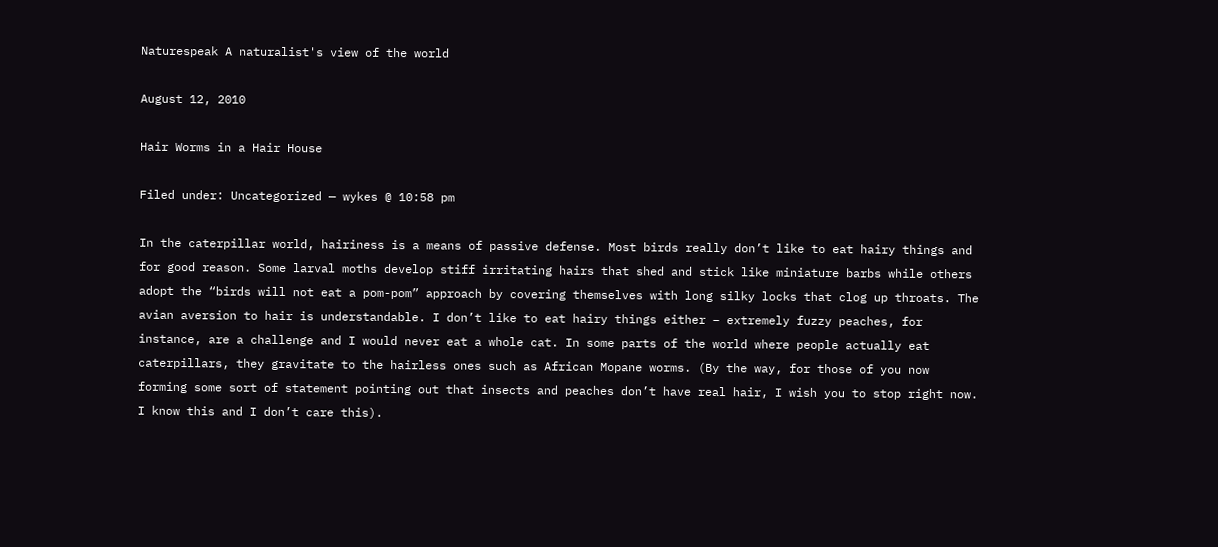Naturespeak A naturalist's view of the world

August 12, 2010

Hair Worms in a Hair House

Filed under: Uncategorized — wykes @ 10:58 pm

In the caterpillar world, hairiness is a means of passive defense. Most birds really don’t like to eat hairy things and for good reason. Some larval moths develop stiff irritating hairs that shed and stick like miniature barbs while others adopt the “birds will not eat a pom-pom” approach by covering themselves with long silky locks that clog up throats. The avian aversion to hair is understandable. I don’t like to eat hairy things either – extremely fuzzy peaches, for instance, are a challenge and I would never eat a whole cat. In some parts of the world where people actually eat caterpillars, they gravitate to the hairless ones such as African Mopane worms. (By the way, for those of you now forming some sort of statement pointing out that insects and peaches don’t have real hair, I wish you to stop right now. I know this and I don’t care this).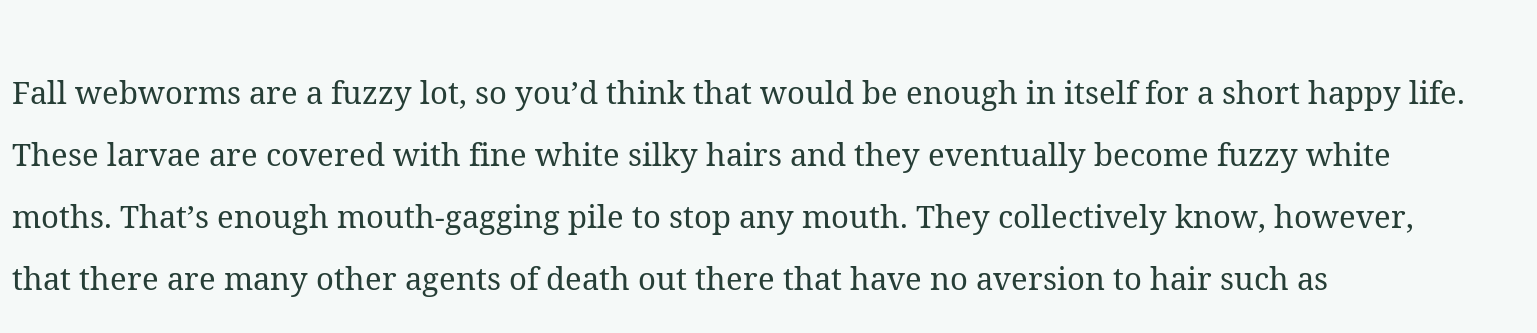Fall webworms are a fuzzy lot, so you’d think that would be enough in itself for a short happy life. These larvae are covered with fine white silky hairs and they eventually become fuzzy white moths. That’s enough mouth-gagging pile to stop any mouth. They collectively know, however, that there are many other agents of death out there that have no aversion to hair such as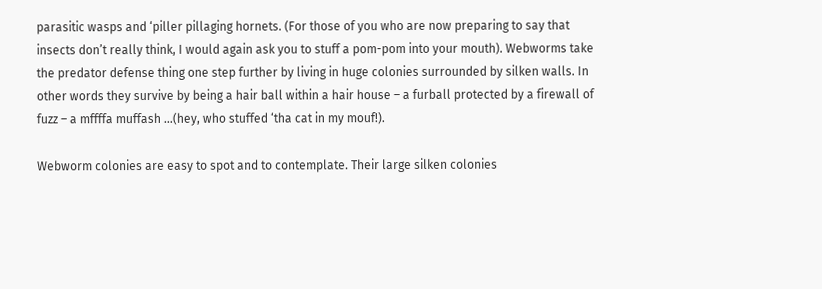parasitic wasps and ‘piller pillaging hornets. (For those of you who are now preparing to say that insects don’t really think, I would again ask you to stuff a pom-pom into your mouth). Webworms take the predator defense thing one step further by living in huge colonies surrounded by silken walls. In other words they survive by being a hair ball within a hair house – a furball protected by a firewall of fuzz – a mffffa muffash …(hey, who stuffed ‘tha cat in my mouf!).

Webworm colonies are easy to spot and to contemplate. Their large silken colonies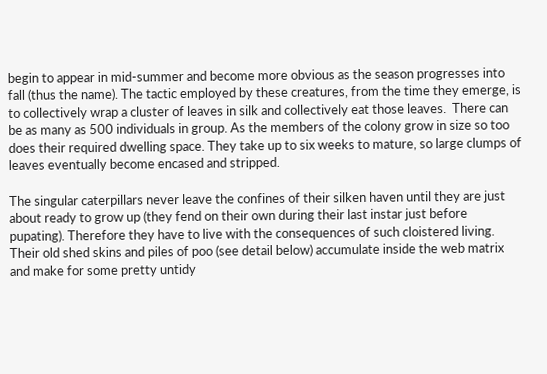begin to appear in mid-summer and become more obvious as the season progresses into fall (thus the name). The tactic employed by these creatures, from the time they emerge, is to collectively wrap a cluster of leaves in silk and collectively eat those leaves.  There can be as many as 500 individuals in group. As the members of the colony grow in size so too does their required dwelling space. They take up to six weeks to mature, so large clumps of leaves eventually become encased and stripped.

The singular caterpillars never leave the confines of their silken haven until they are just about ready to grow up (they fend on their own during their last instar just before pupating). Therefore they have to live with the consequences of such cloistered living. Their old shed skins and piles of poo (see detail below) accumulate inside the web matrix and make for some pretty untidy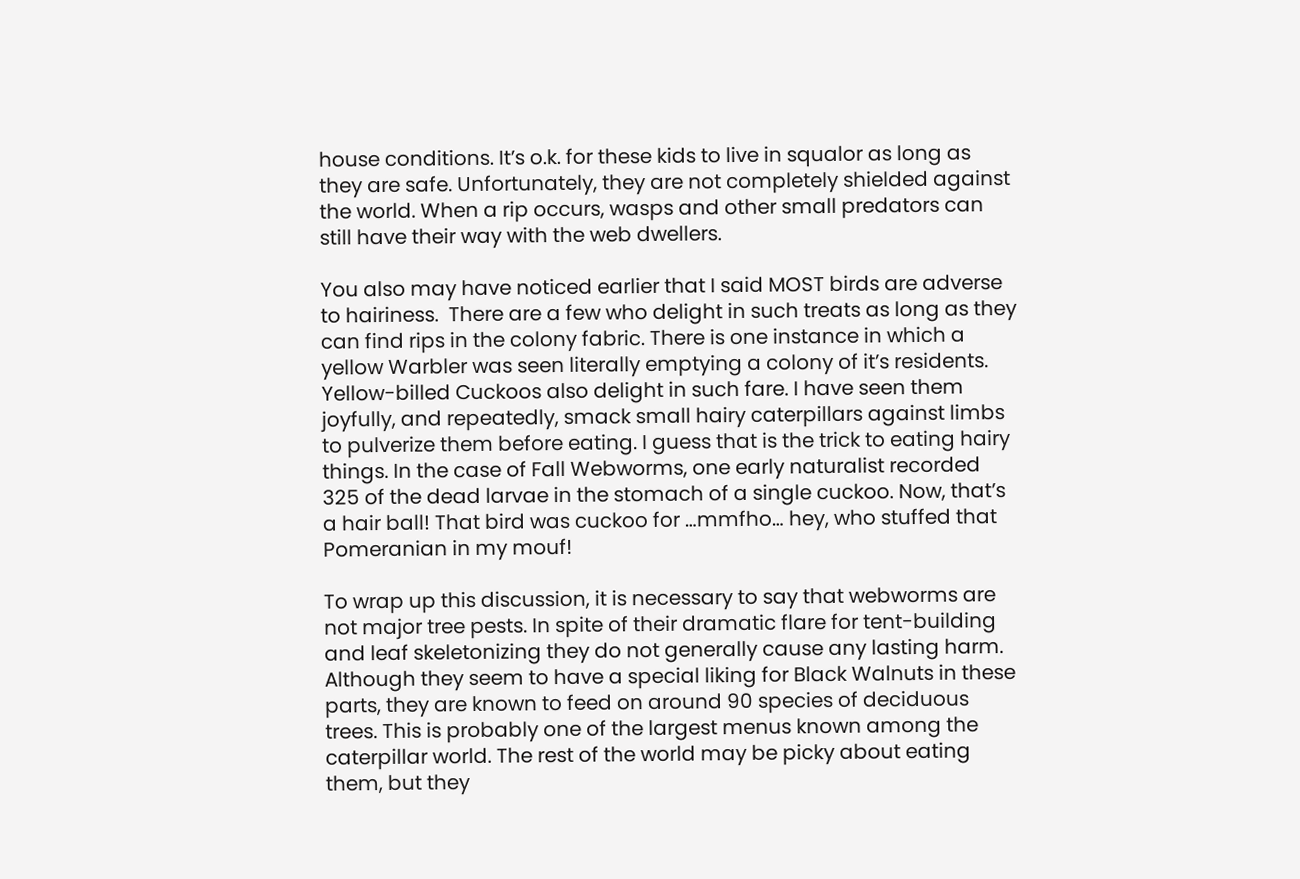house conditions. It’s o.k. for these kids to live in squalor as long as they are safe. Unfortunately, they are not completely shielded against the world. When a rip occurs, wasps and other small predators can still have their way with the web dwellers.

You also may have noticed earlier that I said MOST birds are adverse to hairiness.  There are a few who delight in such treats as long as they can find rips in the colony fabric. There is one instance in which a yellow Warbler was seen literally emptying a colony of it’s residents. Yellow-billed Cuckoos also delight in such fare. I have seen them joyfully, and repeatedly, smack small hairy caterpillars against limbs to pulverize them before eating. I guess that is the trick to eating hairy things. In the case of Fall Webworms, one early naturalist recorded 325 of the dead larvae in the stomach of a single cuckoo. Now, that’s a hair ball! That bird was cuckoo for …mmfho… hey, who stuffed that Pomeranian in my mouf!

To wrap up this discussion, it is necessary to say that webworms are not major tree pests. In spite of their dramatic flare for tent-building and leaf skeletonizing they do not generally cause any lasting harm. Although they seem to have a special liking for Black Walnuts in these parts, they are known to feed on around 90 species of deciduous trees. This is probably one of the largest menus known among the caterpillar world. The rest of the world may be picky about eating them, but they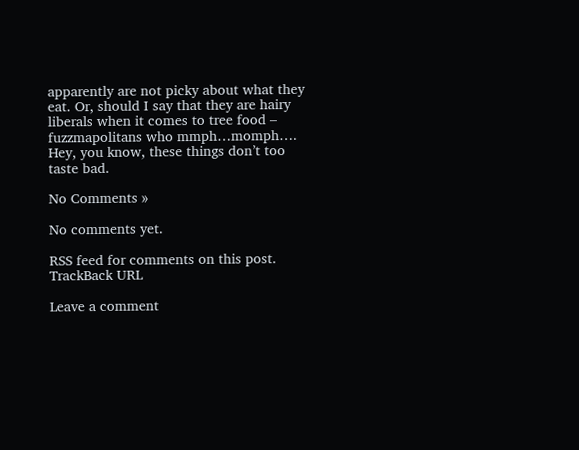apparently are not picky about what they eat. Or, should I say that they are hairy liberals when it comes to tree food –  fuzzmapolitans who mmph…momph….  Hey, you know, these things don’t too taste bad.

No Comments »

No comments yet.

RSS feed for comments on this post. TrackBack URL

Leave a comment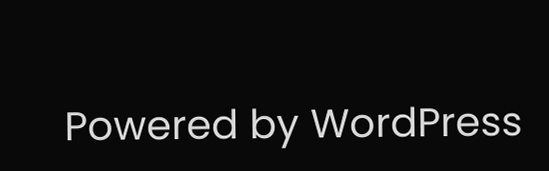Powered by WordPress